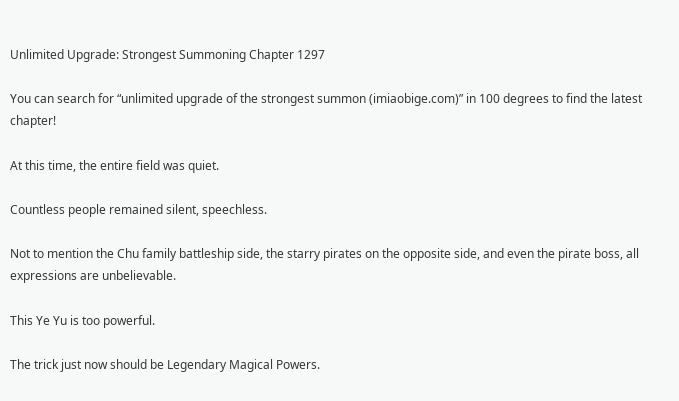Unlimited Upgrade: Strongest Summoning Chapter 1297

You can search for “unlimited upgrade of the strongest summon (imiaobige.com)” in 100 degrees to find the latest chapter!

At this time, the entire field was quiet.

Countless people remained silent, speechless.

Not to mention the Chu family battleship side, the starry pirates on the opposite side, and even the pirate boss, all expressions are unbelievable.

This Ye Yu is too powerful.

The trick just now should be Legendary Magical Powers.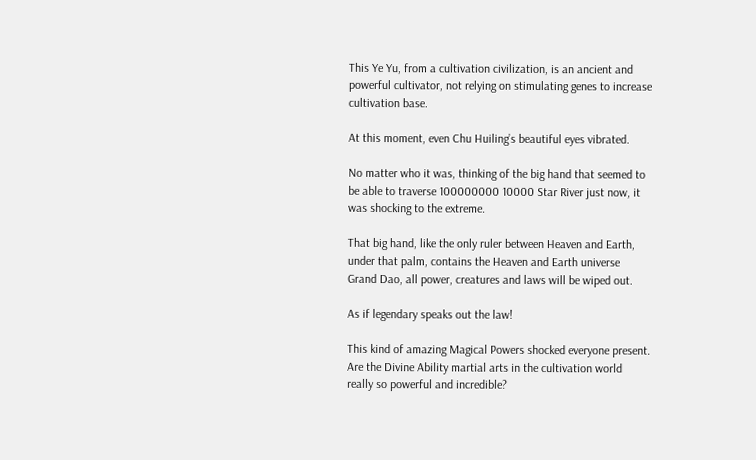This Ye Yu, from a cultivation civilization, is an ancient and powerful cultivator, not relying on stimulating genes to increase cultivation base.

At this moment, even Chu Huiling’s beautiful eyes vibrated.

No matter who it was, thinking of the big hand that seemed to be able to traverse 100000000 10000 Star River just now, it was shocking to the extreme.

That big hand, like the only ruler between Heaven and Earth, under that palm, contains the Heaven and Earth universe Grand Dao, all power, creatures and laws will be wiped out.

As if legendary speaks out the law!

This kind of amazing Magical Powers shocked everyone present. Are the Divine Ability martial arts in the cultivation world really so powerful and incredible?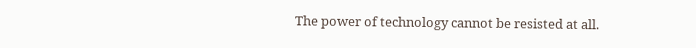The power of technology cannot be resisted at all.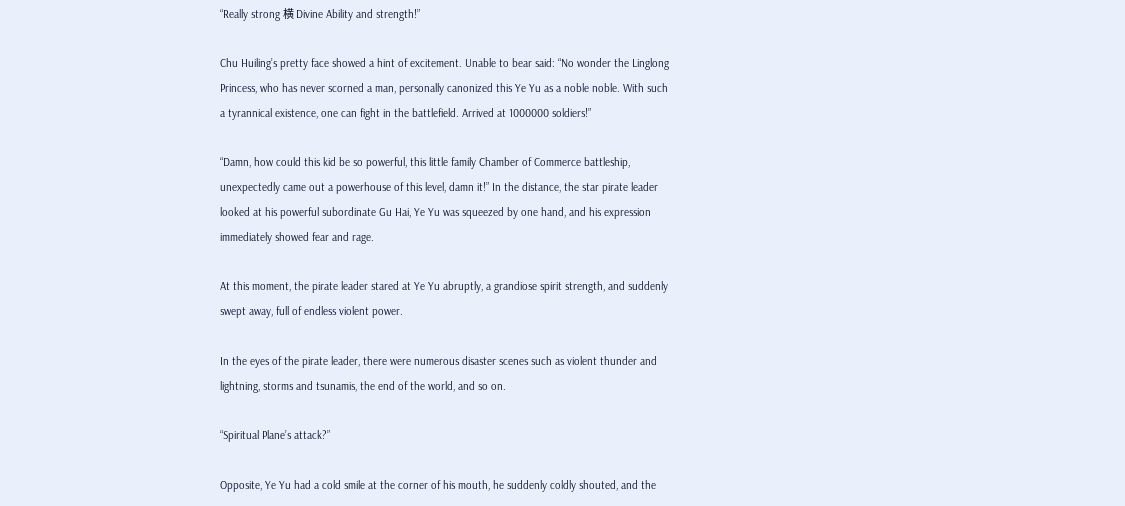“Really strong 横 Divine Ability and strength!”

Chu Huiling’s pretty face showed a hint of excitement. Unable to bear said: “No wonder the Linglong Princess, who has never scorned a man, personally canonized this Ye Yu as a noble noble. With such a tyrannical existence, one can fight in the battlefield. Arrived at 1000000 soldiers!”

“Damn, how could this kid be so powerful, this little family Chamber of Commerce battleship, unexpectedly came out a powerhouse of this level, damn it!” In the distance, the star pirate leader looked at his powerful subordinate Gu Hai, Ye Yu was squeezed by one hand, and his expression immediately showed fear and rage.

At this moment, the pirate leader stared at Ye Yu abruptly, a grandiose spirit strength, and suddenly swept away, full of endless violent power.

In the eyes of the pirate leader, there were numerous disaster scenes such as violent thunder and lightning, storms and tsunamis, the end of the world, and so on.

“Spiritual Plane’s attack?”

Opposite, Ye Yu had a cold smile at the corner of his mouth, he suddenly coldly shouted, and the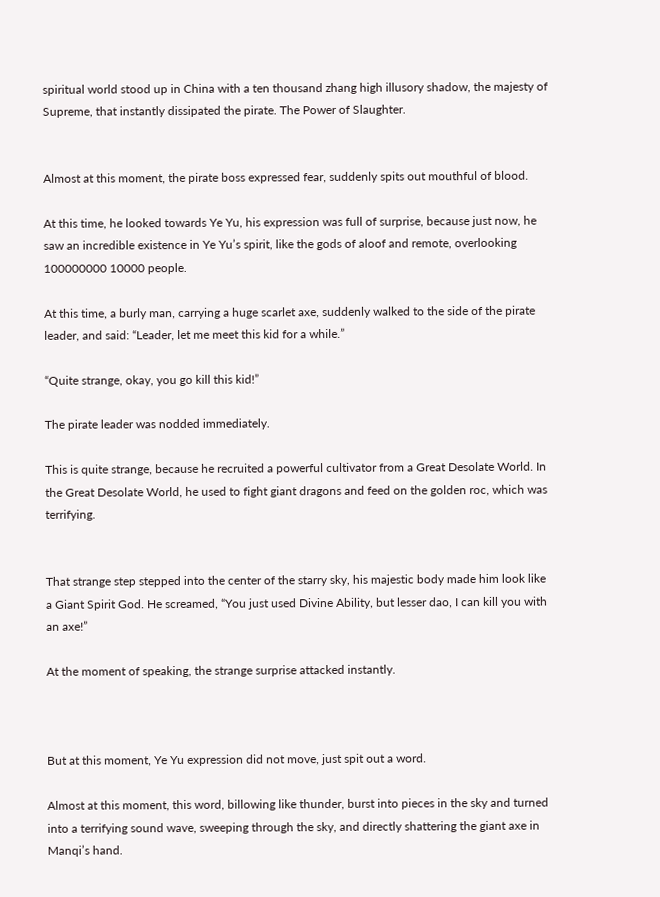spiritual world stood up in China with a ten thousand zhang high illusory shadow, the majesty of Supreme, that instantly dissipated the pirate. The Power of Slaughter.


Almost at this moment, the pirate boss expressed fear, suddenly spits out mouthful of blood.

At this time, he looked towards Ye Yu, his expression was full of surprise, because just now, he saw an incredible existence in Ye Yu’s spirit, like the gods of aloof and remote, overlooking 100000000 10000 people.

At this time, a burly man, carrying a huge scarlet axe, suddenly walked to the side of the pirate leader, and said: “Leader, let me meet this kid for a while.”

“Quite strange, okay, you go kill this kid!”

The pirate leader was nodded immediately.

This is quite strange, because he recruited a powerful cultivator from a Great Desolate World. In the Great Desolate World, he used to fight giant dragons and feed on the golden roc, which was terrifying.


That strange step stepped into the center of the starry sky, his majestic body made him look like a Giant Spirit God. He screamed, “You just used Divine Ability, but lesser dao, I can kill you with an axe!”

At the moment of speaking, the strange surprise attacked instantly.



But at this moment, Ye Yu expression did not move, just spit out a word.

Almost at this moment, this word, billowing like thunder, burst into pieces in the sky and turned into a terrifying sound wave, sweeping through the sky, and directly shattering the giant axe in Manqi’s hand.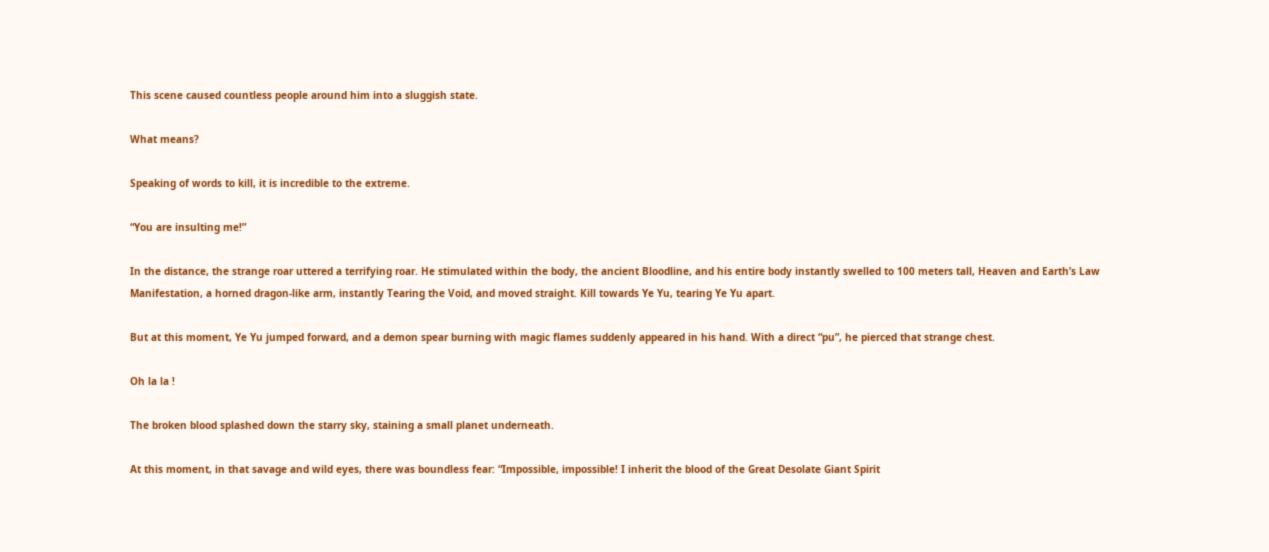This scene caused countless people around him into a sluggish state.

What means?

Speaking of words to kill, it is incredible to the extreme.

“You are insulting me!”

In the distance, the strange roar uttered a terrifying roar. He stimulated within the body, the ancient Bloodline, and his entire body instantly swelled to 100 meters tall, Heaven and Earth’s Law Manifestation, a horned dragon-like arm, instantly Tearing the Void, and moved straight. Kill towards Ye Yu, tearing Ye Yu apart.

But at this moment, Ye Yu jumped forward, and a demon spear burning with magic flames suddenly appeared in his hand. With a direct “pu”, he pierced that strange chest.

Oh la la !

The broken blood splashed down the starry sky, staining a small planet underneath.

At this moment, in that savage and wild eyes, there was boundless fear: “Impossible, impossible! I inherit the blood of the Great Desolate Giant Spirit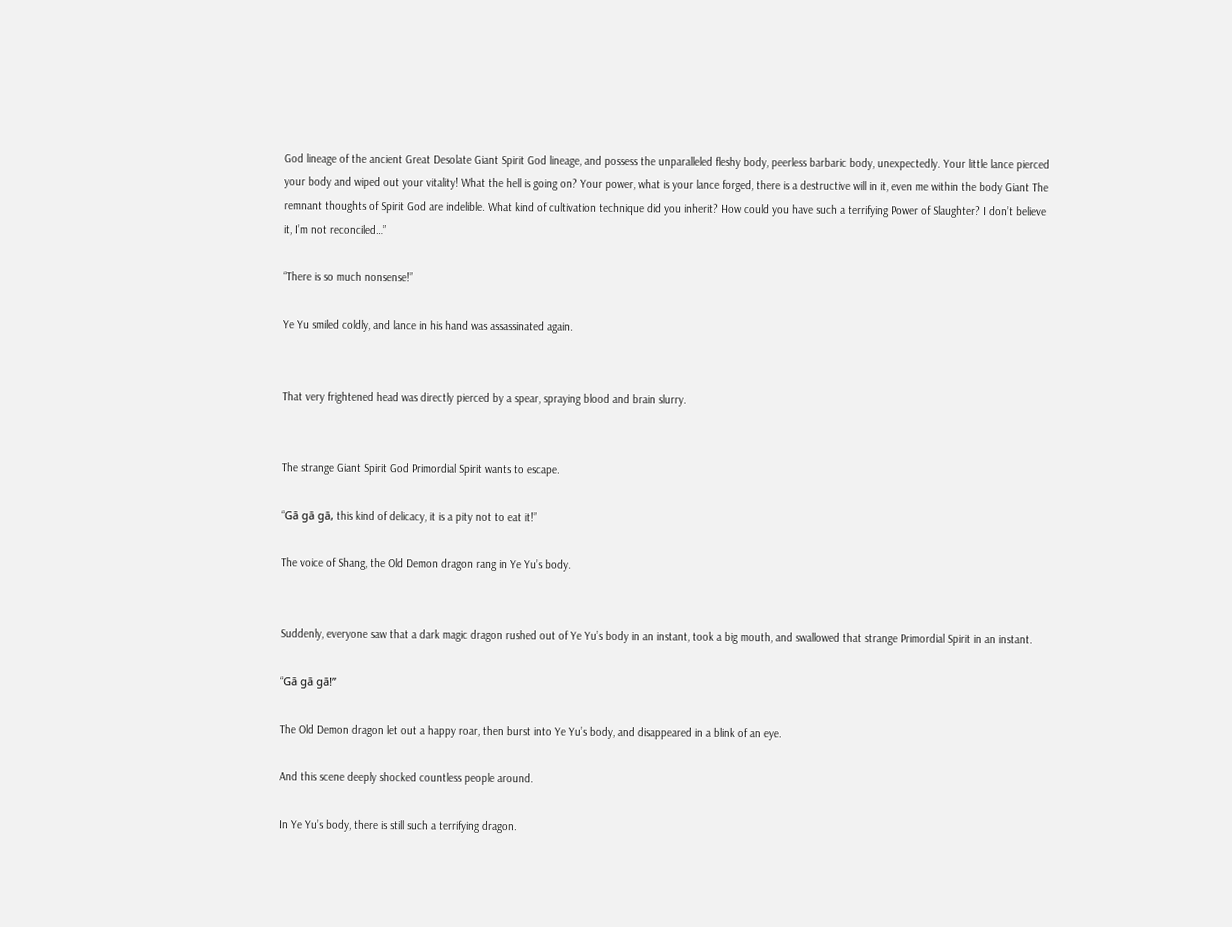God lineage of the ancient Great Desolate Giant Spirit God lineage, and possess the unparalleled fleshy body, peerless barbaric body, unexpectedly. Your little lance pierced your body and wiped out your vitality! What the hell is going on? Your power, what is your lance forged, there is a destructive will in it, even me within the body Giant The remnant thoughts of Spirit God are indelible. What kind of cultivation technique did you inherit? How could you have such a terrifying Power of Slaughter? I don’t believe it, I’m not reconciled…”

“There is so much nonsense!”

Ye Yu smiled coldly, and lance in his hand was assassinated again.


That very frightened head was directly pierced by a spear, spraying blood and brain slurry.


The strange Giant Spirit God Primordial Spirit wants to escape.

“Gā gā gā, this kind of delicacy, it is a pity not to eat it!”

The voice of Shang, the Old Demon dragon rang in Ye Yu’s body.


Suddenly, everyone saw that a dark magic dragon rushed out of Ye Yu’s body in an instant, took a big mouth, and swallowed that strange Primordial Spirit in an instant.

“Gā gā gā!”

The Old Demon dragon let out a happy roar, then burst into Ye Yu’s body, and disappeared in a blink of an eye.

And this scene deeply shocked countless people around.

In Ye Yu’s body, there is still such a terrifying dragon.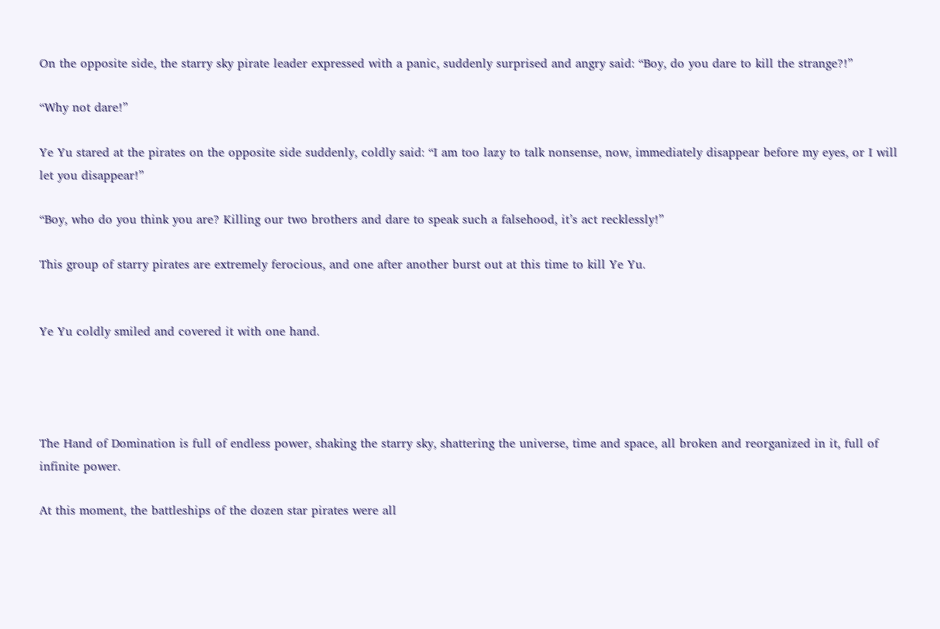On the opposite side, the starry sky pirate leader expressed with a panic, suddenly surprised and angry said: “Boy, do you dare to kill the strange?!”

“Why not dare!”

Ye Yu stared at the pirates on the opposite side suddenly, coldly said: “I am too lazy to talk nonsense, now, immediately disappear before my eyes, or I will let you disappear!”

“Boy, who do you think you are? Killing our two brothers and dare to speak such a falsehood, it’s act recklessly!”

This group of starry pirates are extremely ferocious, and one after another burst out at this time to kill Ye Yu.


Ye Yu coldly smiled and covered it with one hand.




The Hand of Domination is full of endless power, shaking the starry sky, shattering the universe, time and space, all broken and reorganized in it, full of infinite power.

At this moment, the battleships of the dozen star pirates were all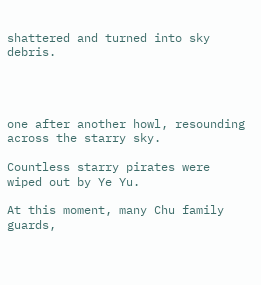shattered and turned into sky debris.




one after another howl, resounding across the starry sky.

Countless starry pirates were wiped out by Ye Yu.

At this moment, many Chu family guards,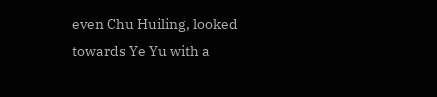even Chu Huiling, looked towards Ye Yu with a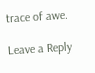trace of awe.

Leave a Reply